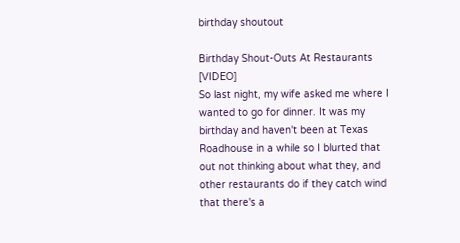birthday shoutout

Birthday Shout-Outs At Restaurants [VIDEO]
So last night, my wife asked me where I wanted to go for dinner. It was my birthday and haven't been at Texas Roadhouse in a while so I blurted that out not thinking about what they, and other restaurants do if they catch wind that there's a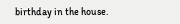birthday in the house.